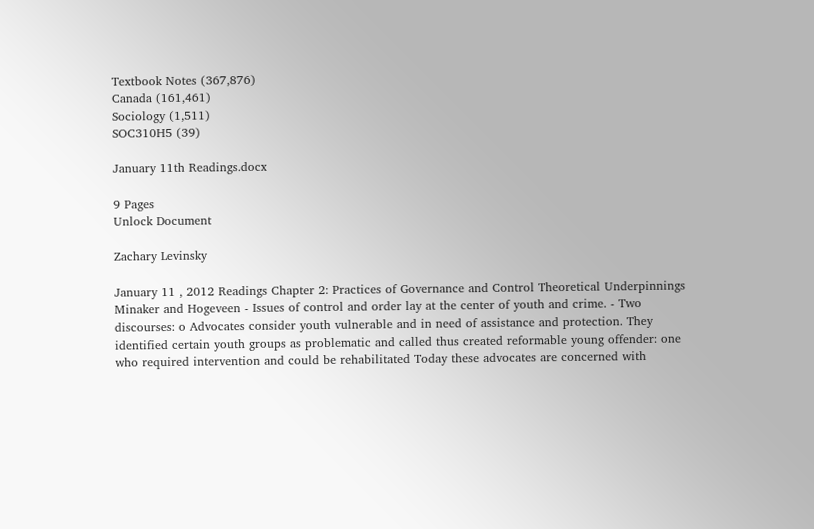Textbook Notes (367,876)
Canada (161,461)
Sociology (1,511)
SOC310H5 (39)

January 11th Readings.docx

9 Pages
Unlock Document

Zachary Levinsky

January 11 , 2012 Readings Chapter 2: Practices of Governance and Control Theoretical Underpinnings Minaker and Hogeveen - Issues of control and order lay at the center of youth and crime. - Two discourses: o Advocates consider youth vulnerable and in need of assistance and protection. They identified certain youth groups as problematic and called thus created reformable young offender: one who required intervention and could be rehabilitated Today these advocates are concerned with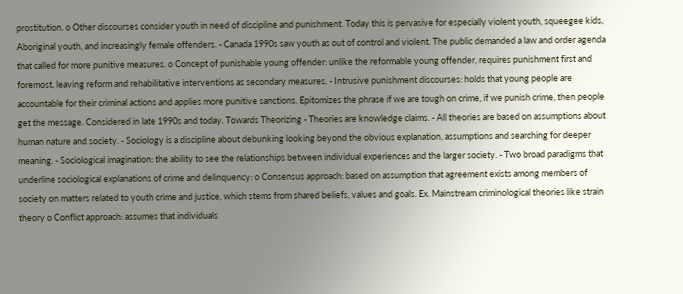prostitution. o Other discourses consider youth in need of discipline and punishment. Today this is pervasive for especially violent youth, squeegee kids, Aboriginal youth, and increasingly female offenders. - Canada 1990s saw youth as out of control and violent. The public demanded a law and order agenda that called for more punitive measures. o Concept of punishable young offender: unlike the reformable young offender, requires punishment first and foremost, leaving reform and rehabilitative interventions as secondary measures. - Intrusive punishment discourses: holds that young people are accountable for their criminal actions and applies more punitive sanctions. Epitomizes the phrase if we are tough on crime, if we punish crime, then people get the message. Considered in late 1990s and today. Towards Theorizing - Theories are knowledge claims. - All theories are based on assumptions about human nature and society. - Sociology is a discipline about debunking looking beyond the obvious explanation, assumptions and searching for deeper meaning. - Sociological imagination: the ability to see the relationships between individual experiences and the larger society. - Two broad paradigms that underline sociological explanations of crime and delinquency: o Consensus approach: based on assumption that agreement exists among members of society on matters related to youth crime and justice, which stems from shared beliefs, values and goals. Ex. Mainstream criminological theories like strain theory o Conflict approach: assumes that individuals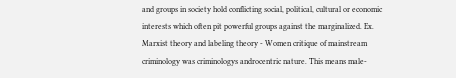and groups in society hold conflicting social, political, cultural or economic interests which often pit powerful groups against the marginalized. Ex. Marxist theory and labeling theory - Women critique of mainstream criminology was criminologys androcentric nature. This means male-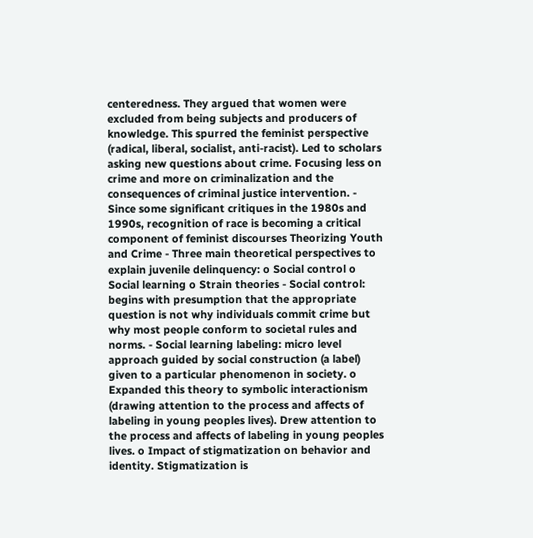centeredness. They argued that women were excluded from being subjects and producers of knowledge. This spurred the feminist perspective (radical, liberal, socialist, anti-racist). Led to scholars asking new questions about crime. Focusing less on crime and more on criminalization and the consequences of criminal justice intervention. - Since some significant critiques in the 1980s and 1990s, recognition of race is becoming a critical component of feminist discourses Theorizing Youth and Crime - Three main theoretical perspectives to explain juvenile delinquency: o Social control o Social learning o Strain theories - Social control: begins with presumption that the appropriate question is not why individuals commit crime but why most people conform to societal rules and norms. - Social learning labeling: micro level approach guided by social construction (a label) given to a particular phenomenon in society. o Expanded this theory to symbolic interactionism (drawing attention to the process and affects of labeling in young peoples lives). Drew attention to the process and affects of labeling in young peoples lives. o Impact of stigmatization on behavior and identity. Stigmatization is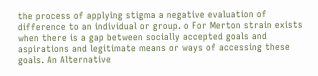the process of applying stigma a negative evaluation of difference to an individual or group. o For Merton strain exists when there is a gap between socially accepted goals and aspirations and legitimate means or ways of accessing these goals. An Alternative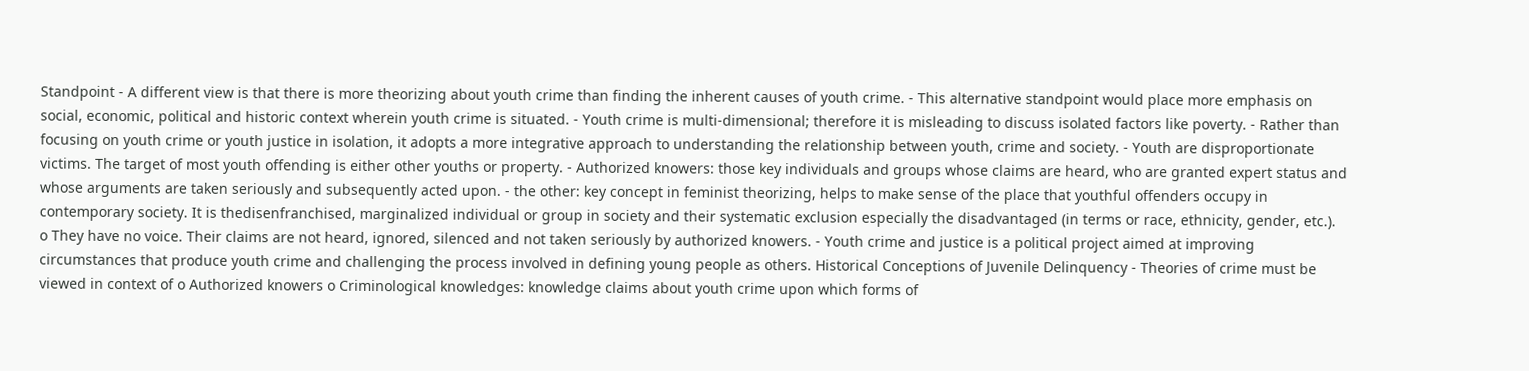Standpoint - A different view is that there is more theorizing about youth crime than finding the inherent causes of youth crime. - This alternative standpoint would place more emphasis on social, economic, political and historic context wherein youth crime is situated. - Youth crime is multi-dimensional; therefore it is misleading to discuss isolated factors like poverty. - Rather than focusing on youth crime or youth justice in isolation, it adopts a more integrative approach to understanding the relationship between youth, crime and society. - Youth are disproportionate victims. The target of most youth offending is either other youths or property. - Authorized knowers: those key individuals and groups whose claims are heard, who are granted expert status and whose arguments are taken seriously and subsequently acted upon. - the other: key concept in feminist theorizing, helps to make sense of the place that youthful offenders occupy in contemporary society. It is thedisenfranchised, marginalized individual or group in society and their systematic exclusion especially the disadvantaged (in terms or race, ethnicity, gender, etc.). o They have no voice. Their claims are not heard, ignored, silenced and not taken seriously by authorized knowers. - Youth crime and justice is a political project aimed at improving circumstances that produce youth crime and challenging the process involved in defining young people as others. Historical Conceptions of Juvenile Delinquency - Theories of crime must be viewed in context of o Authorized knowers o Criminological knowledges: knowledge claims about youth crime upon which forms of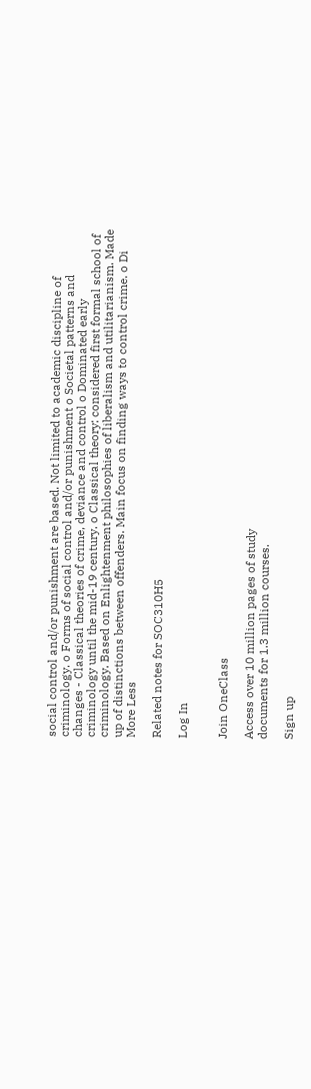social control and/or punishment are based. Not limited to academic discipline of criminology. o Forms of social control and/or punishment o Societal patterns and changes - Classical theories of crime, deviance and control o Dominated early criminology until the mid-19 century. o Classical theory: considered first formal school of criminology. Based on Enlightenment philosophies of liberalism and utilitarianism. Made up of distinctions between offenders. Main focus on finding ways to control crime. o Di
More Less

Related notes for SOC310H5

Log In


Join OneClass

Access over 10 million pages of study
documents for 1.3 million courses.

Sign up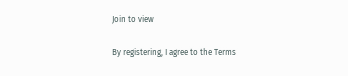Join to view


By registering, I agree to the Terms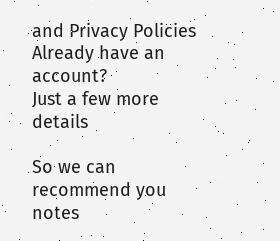and Privacy Policies
Already have an account?
Just a few more details

So we can recommend you notes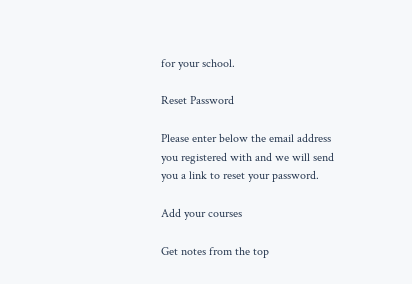for your school.

Reset Password

Please enter below the email address you registered with and we will send you a link to reset your password.

Add your courses

Get notes from the top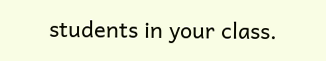students in your class.